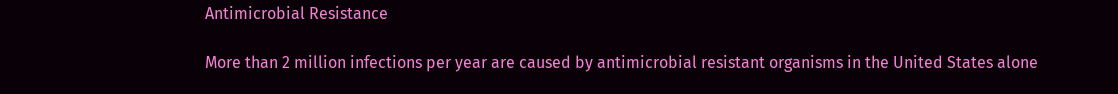Antimicrobial Resistance

More than 2 million infections per year are caused by antimicrobial resistant organisms in the United States alone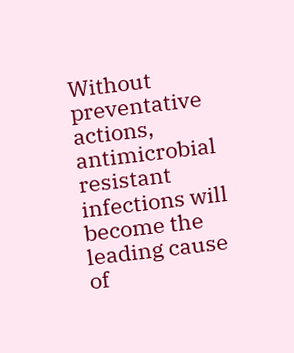Without preventative actions, antimicrobial resistant infections will become the leading cause of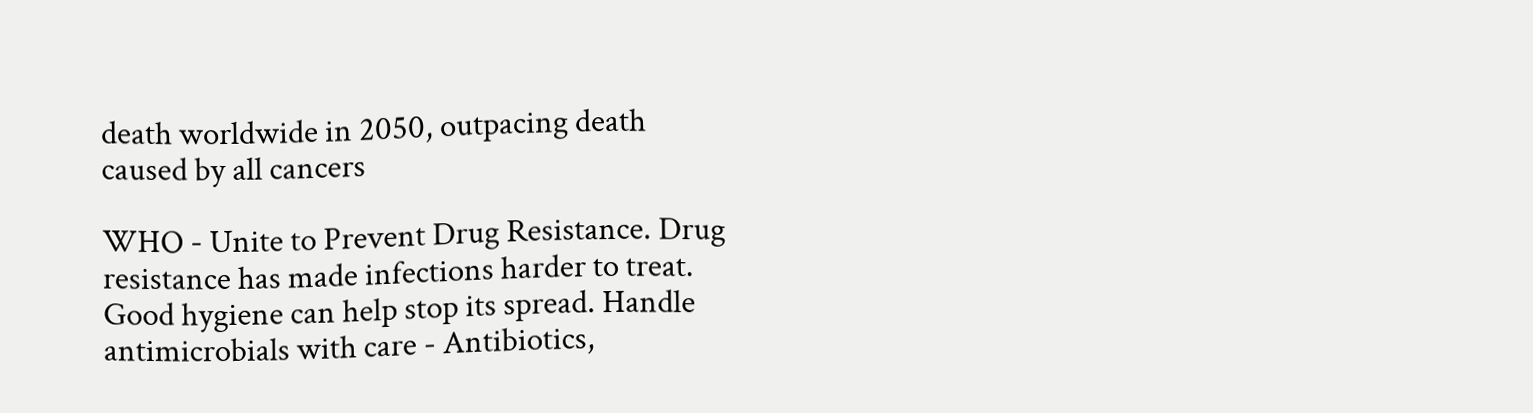death worldwide in 2050, outpacing death caused by all cancers

WHO - Unite to Prevent Drug Resistance. Drug resistance has made infections harder to treat. Good hygiene can help stop its spread. Handle antimicrobials with care - Antibiotics,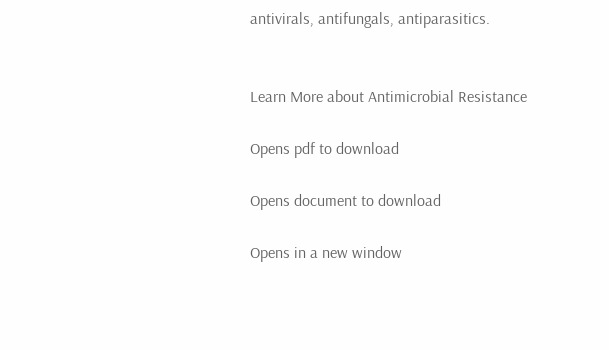antivirals, antifungals, antiparasitics.


Learn More about Antimicrobial Resistance

Opens pdf to download

Opens document to download

Opens in a new window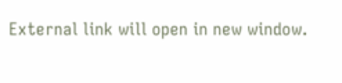External link will open in new window.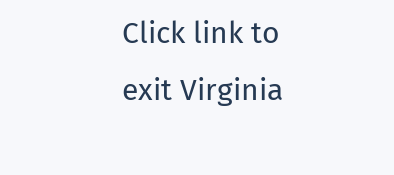Click link to exit Virginia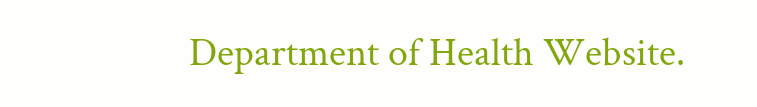Department of Health Website.